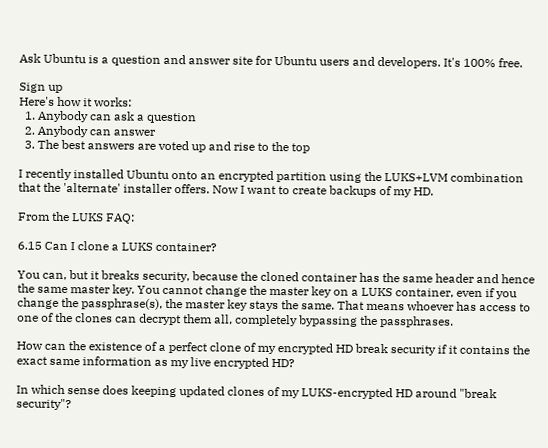Ask Ubuntu is a question and answer site for Ubuntu users and developers. It's 100% free.

Sign up
Here's how it works:
  1. Anybody can ask a question
  2. Anybody can answer
  3. The best answers are voted up and rise to the top

I recently installed Ubuntu onto an encrypted partition using the LUKS+LVM combination that the 'alternate' installer offers. Now I want to create backups of my HD.

From the LUKS FAQ:

6.15 Can I clone a LUKS container?

You can, but it breaks security, because the cloned container has the same header and hence the same master key. You cannot change the master key on a LUKS container, even if you change the passphrase(s), the master key stays the same. That means whoever has access to one of the clones can decrypt them all, completely bypassing the passphrases.

How can the existence of a perfect clone of my encrypted HD break security if it contains the exact same information as my live encrypted HD?

In which sense does keeping updated clones of my LUKS-encrypted HD around "break security"?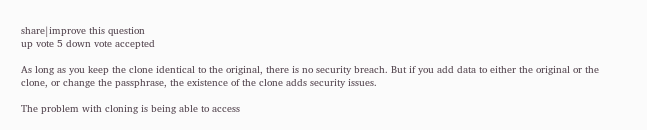share|improve this question
up vote 5 down vote accepted

As long as you keep the clone identical to the original, there is no security breach. But if you add data to either the original or the clone, or change the passphrase, the existence of the clone adds security issues.

The problem with cloning is being able to access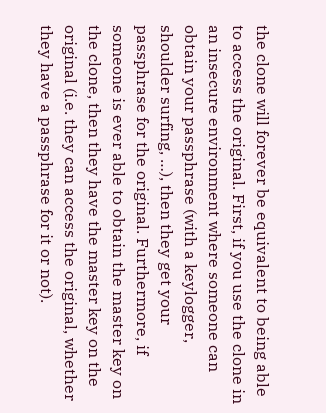the clone will forever be equivalent to being able to access the original. First, if you use the clone in an insecure environment where someone can obtain your passphrase (with a keylogger, shoulder surfing, …), then they get your passphrase for the original. Furthermore, if someone is ever able to obtain the master key on the clone, then they have the master key on the original (i.e. they can access the original, whether they have a passphrase for it or not).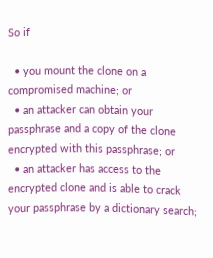So if

  • you mount the clone on a compromised machine; or
  • an attacker can obtain your passphrase and a copy of the clone encrypted with this passphrase; or
  • an attacker has access to the encrypted clone and is able to crack your passphrase by a dictionary search;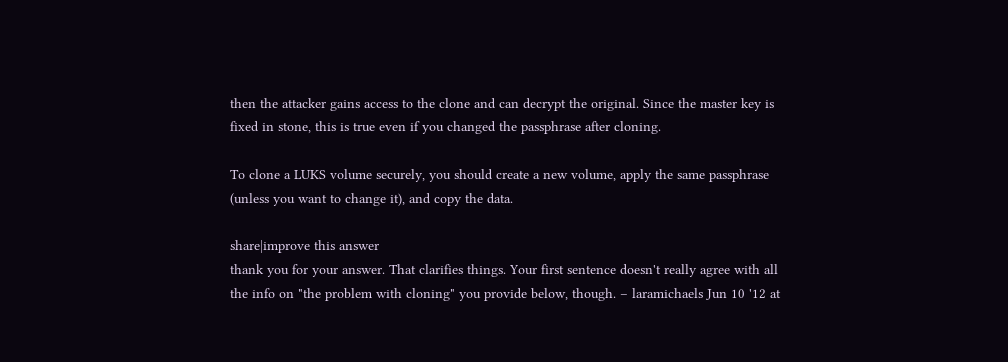then the attacker gains access to the clone and can decrypt the original. Since the master key is fixed in stone, this is true even if you changed the passphrase after cloning.

To clone a LUKS volume securely, you should create a new volume, apply the same passphrase (unless you want to change it), and copy the data.

share|improve this answer
thank you for your answer. That clarifies things. Your first sentence doesn't really agree with all the info on "the problem with cloning" you provide below, though. – laramichaels Jun 10 '12 at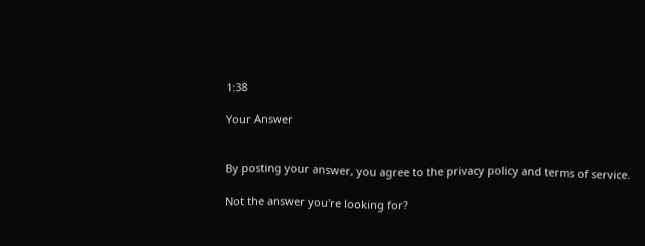1:38

Your Answer


By posting your answer, you agree to the privacy policy and terms of service.

Not the answer you're looking for?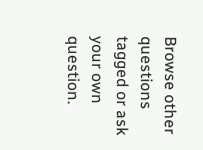Browse other questions tagged or ask your own question.